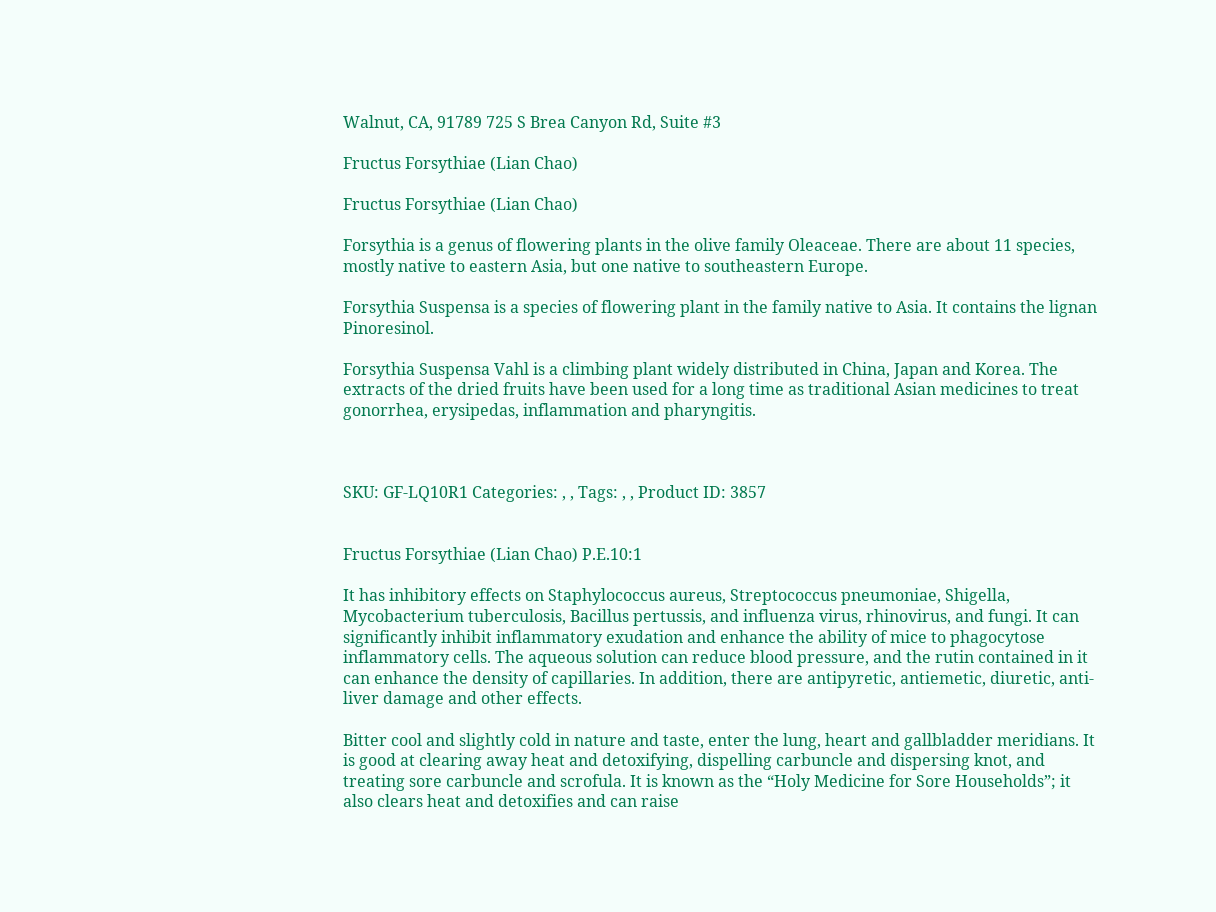Walnut, CA, 91789 725 S Brea Canyon Rd, Suite #3

Fructus Forsythiae (Lian Chao)

Fructus Forsythiae (Lian Chao)

Forsythia is a genus of flowering plants in the olive family Oleaceae. There are about 11 species, mostly native to eastern Asia, but one native to southeastern Europe.

Forsythia Suspensa is a species of flowering plant in the family native to Asia. It contains the lignan Pinoresinol.

Forsythia Suspensa Vahl is a climbing plant widely distributed in China, Japan and Korea. The extracts of the dried fruits have been used for a long time as traditional Asian medicines to treat gonorrhea, erysipedas, inflammation and pharyngitis.



SKU: GF-LQ10R1 Categories: , , Tags: , , Product ID: 3857


Fructus Forsythiae (Lian Chao) P.E.10:1

It has inhibitory effects on Staphylococcus aureus, Streptococcus pneumoniae, Shigella, Mycobacterium tuberculosis, Bacillus pertussis, and influenza virus, rhinovirus, and fungi. It can significantly inhibit inflammatory exudation and enhance the ability of mice to phagocytose inflammatory cells. The aqueous solution can reduce blood pressure, and the rutin contained in it can enhance the density of capillaries. In addition, there are antipyretic, antiemetic, diuretic, anti-liver damage and other effects.

Bitter cool and slightly cold in nature and taste, enter the lung, heart and gallbladder meridians. It is good at clearing away heat and detoxifying, dispelling carbuncle and dispersing knot, and treating sore carbuncle and scrofula. It is known as the “Holy Medicine for Sore Households”; it also clears heat and detoxifies and can raise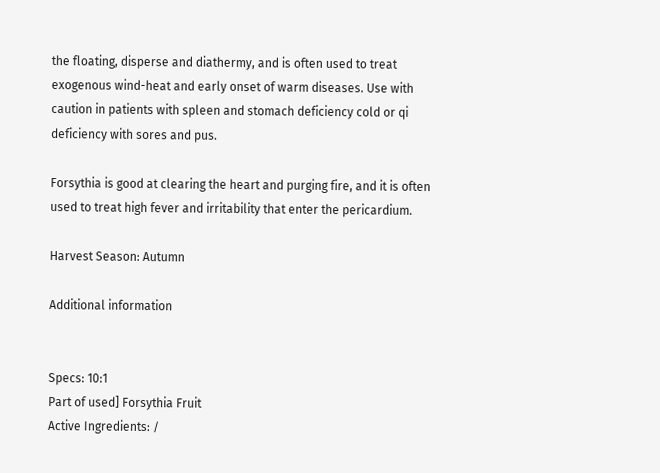the floating, disperse and diathermy, and is often used to treat exogenous wind-heat and early onset of warm diseases. Use with caution in patients with spleen and stomach deficiency cold or qi deficiency with sores and pus.

Forsythia is good at clearing the heart and purging fire, and it is often used to treat high fever and irritability that enter the pericardium.

Harvest Season: Autumn

Additional information


Specs: 10:1
Part of used] Forsythia Fruit
Active Ingredients: /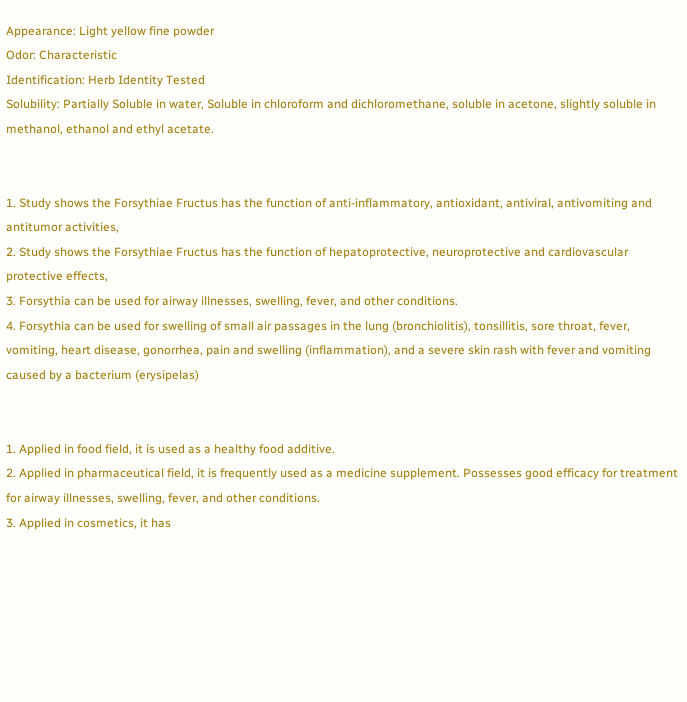Appearance: Light yellow fine powder
Odor: Characteristic
Identification: Herb Identity Tested
Solubility: Partially Soluble in water, Soluble in chloroform and dichloromethane, soluble in acetone, slightly soluble in methanol, ethanol and ethyl acetate.


1. Study shows the Forsythiae Fructus has the function of anti-inflammatory, antioxidant, antiviral, antivomiting and antitumor activities,
2. Study shows the Forsythiae Fructus has the function of hepatoprotective, neuroprotective and cardiovascular protective effects,
3. Forsythia can be used for airway illnesses, swelling, fever, and other conditions.
4. Forsythia can be used for swelling of small air passages in the lung (bronchiolitis), tonsillitis, sore throat, fever, vomiting, heart disease, gonorrhea, pain and swelling (inflammation), and a severe skin rash with fever and vomiting caused by a bacterium (erysipelas)


1. Applied in food field, it is used as a healthy food additive.
2. Applied in pharmaceutical field, it is frequently used as a medicine supplement. Possesses good efficacy for treatment for airway illnesses, swelling, fever, and other conditions.
3. Applied in cosmetics, it has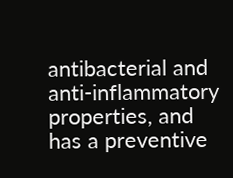antibacterial and anti-inflammatory properties, and has a preventive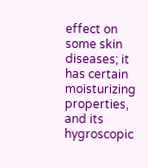effect on some skin diseases; it has certain moisturizing properties, and its hygroscopic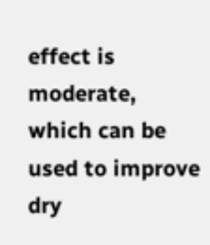effect is moderate, which can be used to improve dry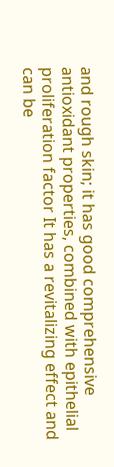and rough skin; it has good comprehensive antioxidant properties, combined with epithelial proliferation factor It has a revitalizing effect and can be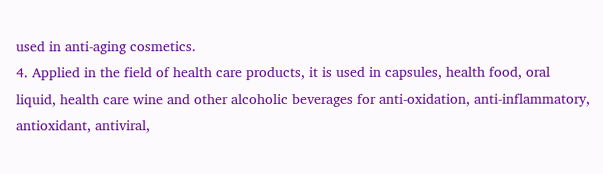used in anti-aging cosmetics.
4. Applied in the field of health care products, it is used in capsules, health food, oral liquid, health care wine and other alcoholic beverages for anti-oxidation, anti-inflammatory, antioxidant, antiviral,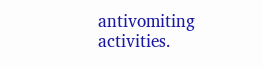antivomiting activities.